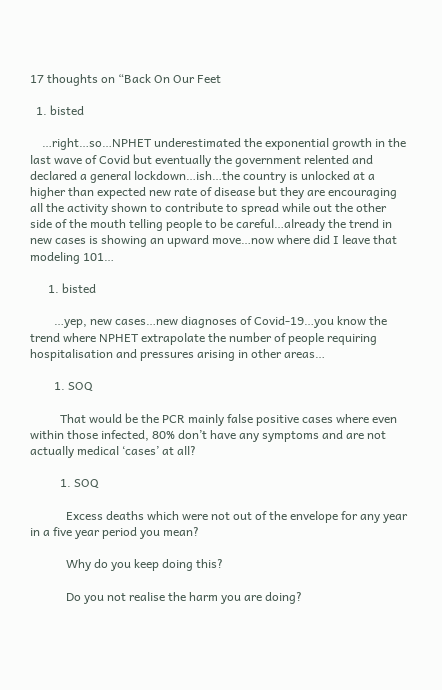17 thoughts on “Back On Our Feet

  1. bisted

    …right…so…NPHET underestimated the exponential growth in the last wave of Covid but eventually the government relented and declared a general lockdown…ish…the country is unlocked at a higher than expected new rate of disease but they are encouraging all the activity shown to contribute to spread while out the other side of the mouth telling people to be careful…already the trend in new cases is showing an upward move…now where did I leave that modeling 101…

      1. bisted

        …yep, new cases…new diagnoses of Covid-19…you know the trend where NPHET extrapolate the number of people requiring hospitalisation and pressures arising in other areas…

        1. SOQ

          That would be the PCR mainly false positive cases where even within those infected, 80% don’t have any symptoms and are not actually medical ‘cases’ at all?

          1. SOQ

            Excess deaths which were not out of the envelope for any year in a five year period you mean?

            Why do you keep doing this?

            Do you not realise the harm you are doing?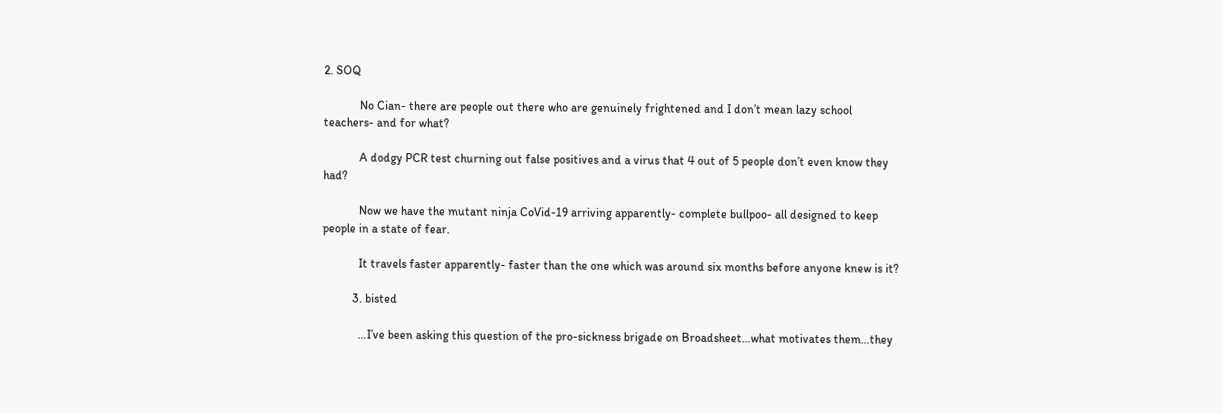2. SOQ

            No Cian- there are people out there who are genuinely frightened and I don’t mean lazy school teachers- and for what?

            A dodgy PCR test churning out false positives and a virus that 4 out of 5 people don’t even know they had?

            Now we have the mutant ninja CoVid-19 arriving apparently- complete bullpoo- all designed to keep people in a state of fear.

            It travels faster apparently- faster than the one which was around six months before anyone knew is it?

          3. bisted

            …I’ve been asking this question of the pro-sickness brigade on Broadsheet…what motivates them…they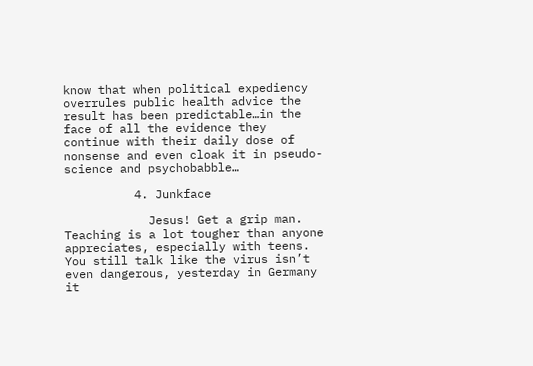know that when political expediency overrules public health advice the result has been predictable…in the face of all the evidence they continue with their daily dose of nonsense and even cloak it in pseudo-science and psychobabble…

          4. Junkface

            Jesus! Get a grip man. Teaching is a lot tougher than anyone appreciates, especially with teens. You still talk like the virus isn’t even dangerous, yesterday in Germany it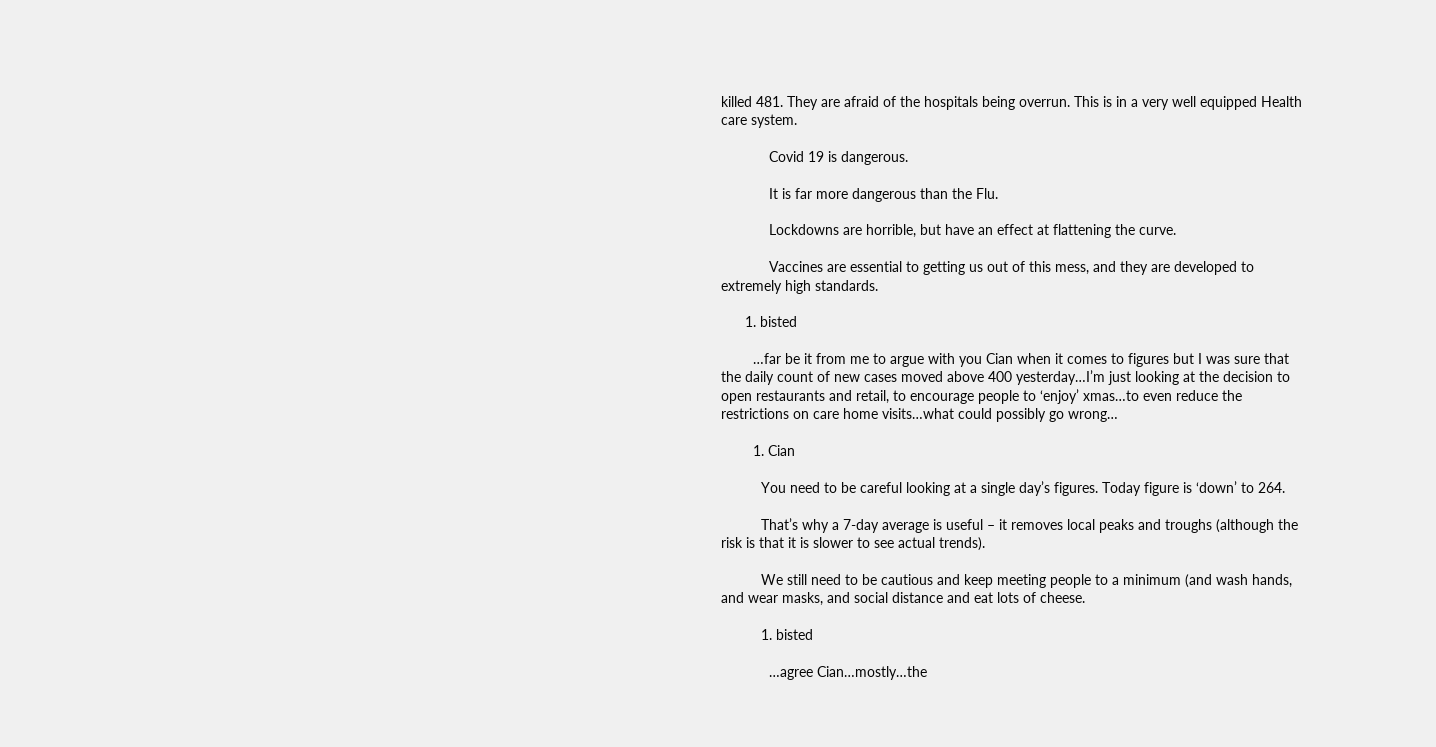killed 481. They are afraid of the hospitals being overrun. This is in a very well equipped Health care system.

            Covid 19 is dangerous.

            It is far more dangerous than the Flu.

            Lockdowns are horrible, but have an effect at flattening the curve.

            Vaccines are essential to getting us out of this mess, and they are developed to extremely high standards.

      1. bisted

        …far be it from me to argue with you Cian when it comes to figures but I was sure that the daily count of new cases moved above 400 yesterday…I’m just looking at the decision to open restaurants and retail, to encourage people to ‘enjoy’ xmas…to even reduce the restrictions on care home visits…what could possibly go wrong…

        1. Cian

          You need to be careful looking at a single day’s figures. Today figure is ‘down’ to 264.

          That’s why a 7-day average is useful – it removes local peaks and troughs (although the risk is that it is slower to see actual trends).

          We still need to be cautious and keep meeting people to a minimum (and wash hands, and wear masks, and social distance and eat lots of cheese.

          1. bisted

            …agree Cian…mostly…the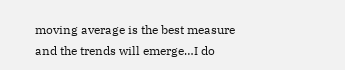moving average is the best measure and the trends will emerge…I do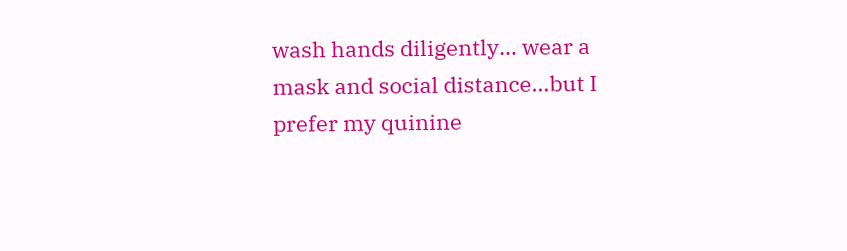wash hands diligently… wear a mask and social distance…but I prefer my quinine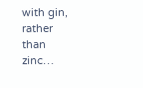with gin, rather than zinc…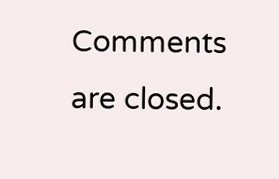Comments are closed.